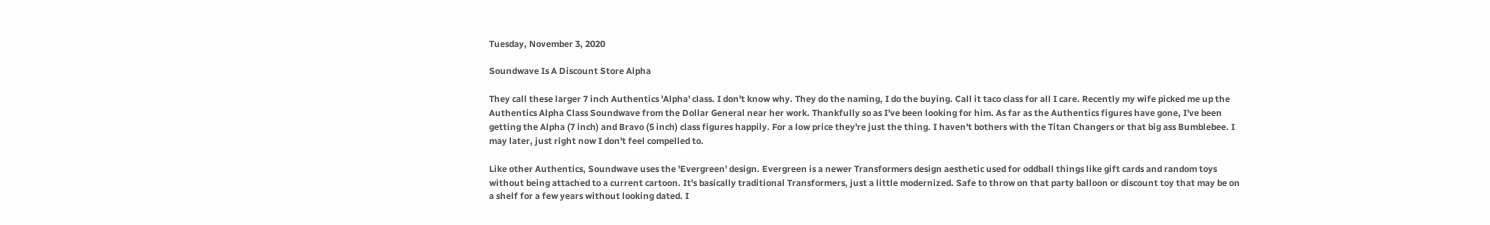Tuesday, November 3, 2020

Soundwave Is A Discount Store Alpha

They call these larger 7 inch Authentics 'Alpha' class. I don't know why. They do the naming, I do the buying. Call it taco class for all I care. Recently my wife picked me up the Authentics Alpha Class Soundwave from the Dollar General near her work. Thankfully so as I've been looking for him. As far as the Authentics figures have gone, I've been getting the Alpha (7 inch) and Bravo (5 inch) class figures happily. For a low price they're just the thing. I haven't bothers with the Titan Changers or that big ass Bumblebee. I may later, just right now I don't feel compelled to.

Like other Authentics, Soundwave uses the 'Evergreen' design. Evergreen is a newer Transformers design aesthetic used for oddball things like gift cards and random toys without being attached to a current cartoon. It's basically traditional Transformers, just a little modernized. Safe to throw on that party balloon or discount toy that may be on a shelf for a few years without looking dated. I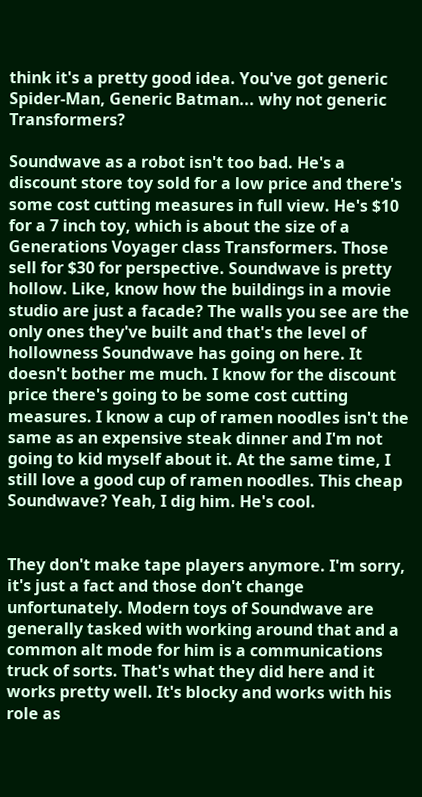think it's a pretty good idea. You've got generic Spider-Man, Generic Batman... why not generic Transformers?

Soundwave as a robot isn't too bad. He's a discount store toy sold for a low price and there's some cost cutting measures in full view. He's $10 for a 7 inch toy, which is about the size of a Generations Voyager class Transformers. Those sell for $30 for perspective. Soundwave is pretty hollow. Like, know how the buildings in a movie studio are just a facade? The walls you see are the only ones they've built and that's the level of hollowness Soundwave has going on here. It doesn't bother me much. I know for the discount price there's going to be some cost cutting measures. I know a cup of ramen noodles isn't the same as an expensive steak dinner and I'm not going to kid myself about it. At the same time, I still love a good cup of ramen noodles. This cheap Soundwave? Yeah, I dig him. He's cool.


They don't make tape players anymore. I'm sorry, it's just a fact and those don't change unfortunately. Modern toys of Soundwave are generally tasked with working around that and a common alt mode for him is a communications truck of sorts. That's what they did here and it works pretty well. It's blocky and works with his role as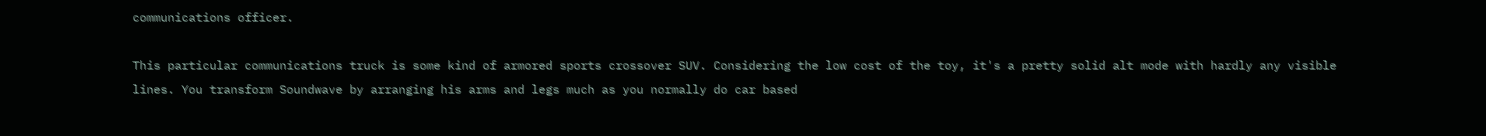communications officer.

This particular communications truck is some kind of armored sports crossover SUV. Considering the low cost of the toy, it's a pretty solid alt mode with hardly any visible lines. You transform Soundwave by arranging his arms and legs much as you normally do car based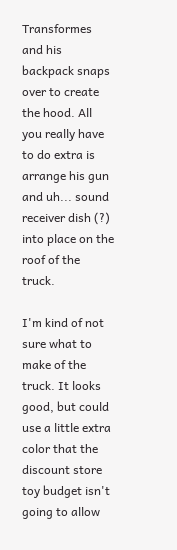Transformes and his backpack snaps over to create the hood. All you really have to do extra is arrange his gun and uh... sound receiver dish (?) into place on the roof of the truck.

I'm kind of not sure what to make of the truck. It looks good, but could use a little extra color that the discount store toy budget isn't going to allow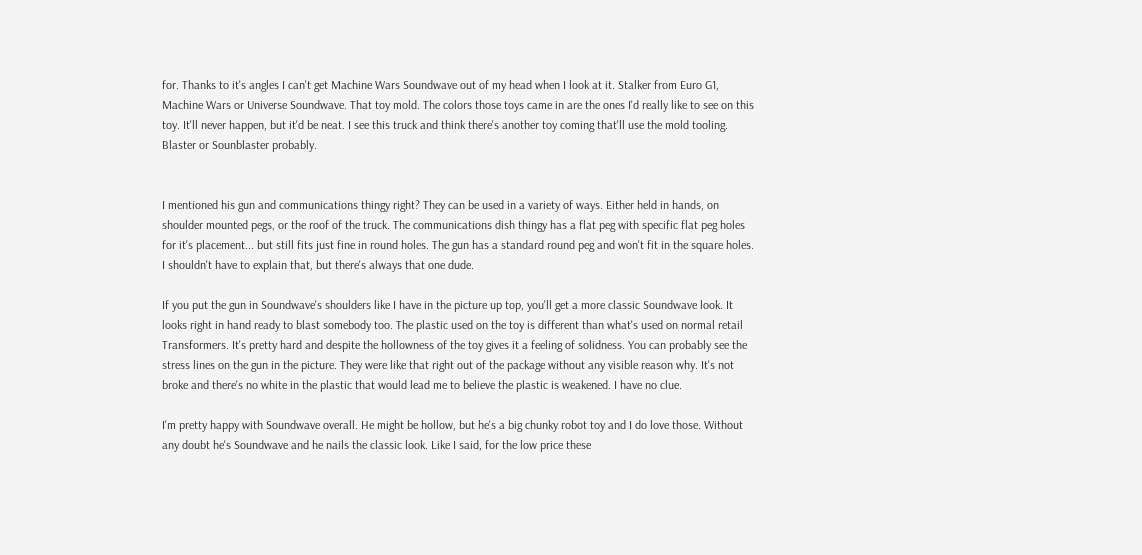for. Thanks to it's angles I can't get Machine Wars Soundwave out of my head when I look at it. Stalker from Euro G1, Machine Wars or Universe Soundwave. That toy mold. The colors those toys came in are the ones I'd really like to see on this toy. It'll never happen, but it'd be neat. I see this truck and think there's another toy coming that'll use the mold tooling. Blaster or Sounblaster probably.


I mentioned his gun and communications thingy right? They can be used in a variety of ways. Either held in hands, on shoulder mounted pegs, or the roof of the truck. The communications dish thingy has a flat peg with specific flat peg holes for it's placement... but still fits just fine in round holes. The gun has a standard round peg and won't fit in the square holes. I shouldn't have to explain that, but there's always that one dude.

If you put the gun in Soundwave's shoulders like I have in the picture up top, you'll get a more classic Soundwave look. It looks right in hand ready to blast somebody too. The plastic used on the toy is different than what's used on normal retail Transformers. It's pretty hard and despite the hollowness of the toy gives it a feeling of solidness. You can probably see the stress lines on the gun in the picture. They were like that right out of the package without any visible reason why. It's not broke and there's no white in the plastic that would lead me to believe the plastic is weakened. I have no clue.

I'm pretty happy with Soundwave overall. He might be hollow, but he's a big chunky robot toy and I do love those. Without any doubt he's Soundwave and he nails the classic look. Like I said, for the low price these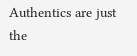Authentics are just the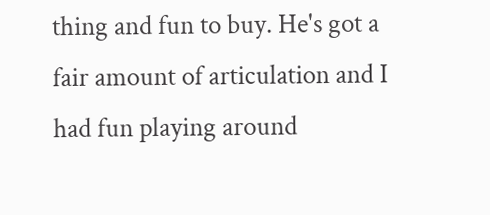thing and fun to buy. He's got a fair amount of articulation and I had fun playing around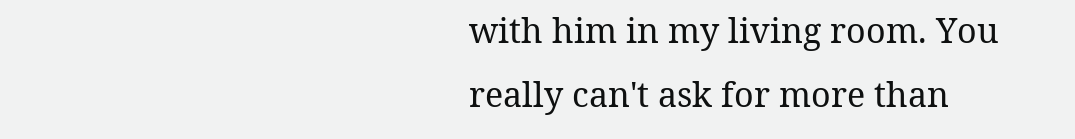with him in my living room. You really can't ask for more than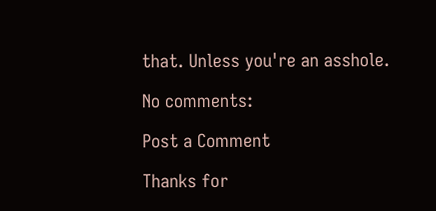that. Unless you're an asshole.

No comments:

Post a Comment

Thanks for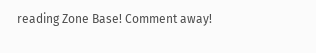reading Zone Base! Comment away!